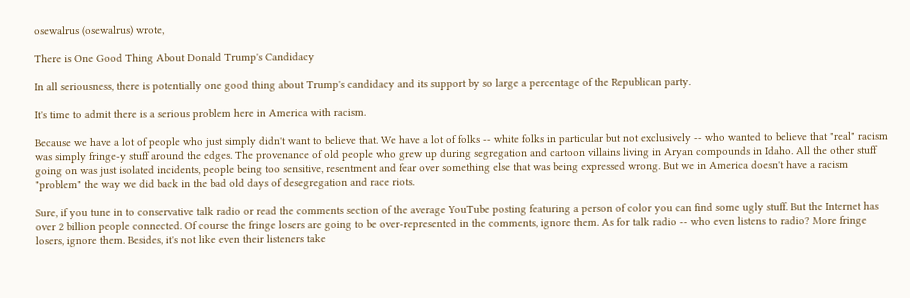osewalrus (osewalrus) wrote,

There is One Good Thing About Donald Trump's Candidacy

In all seriousness, there is potentially one good thing about Trump's candidacy and its support by so large a percentage of the Republican party.

It's time to admit there is a serious problem here in America with racism.

Because we have a lot of people who just simply didn't want to believe that. We have a lot of folks -- white folks in particular but not exclusively -- who wanted to believe that "real" racism was simply fringe-y stuff around the edges. The provenance of old people who grew up during segregation and cartoon villains living in Aryan compounds in Idaho. All the other stuff going on was just isolated incidents, people being too sensitive, resentment and fear over something else that was being expressed wrong. But we in America doesn't have a racism "problem" the way we did back in the bad old days of desegregation and race riots.

Sure, if you tune in to conservative talk radio or read the comments section of the average YouTube posting featuring a person of color you can find some ugly stuff. But the Internet has over 2 billion people connected. Of course the fringe losers are going to be over-represented in the comments, ignore them. As for talk radio -- who even listens to radio? More fringe losers, ignore them. Besides, it's not like even their listeners take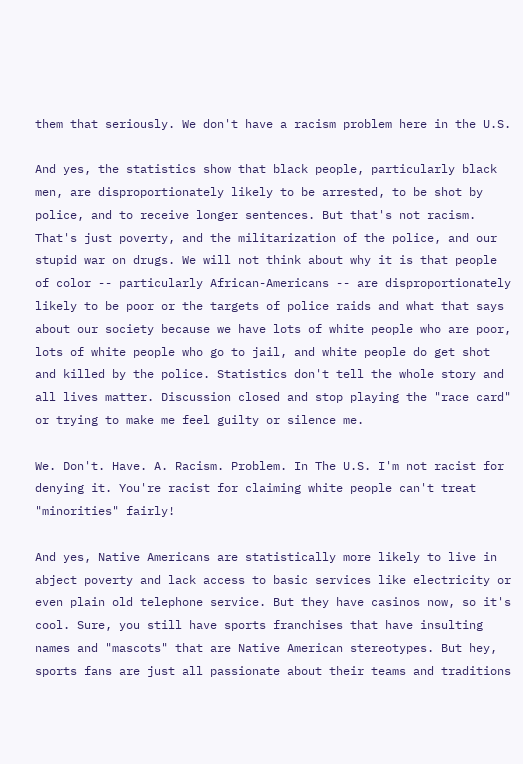them that seriously. We don't have a racism problem here in the U.S.

And yes, the statistics show that black people, particularly black men, are disproportionately likely to be arrested, to be shot by police, and to receive longer sentences. But that's not racism. That's just poverty, and the militarization of the police, and our stupid war on drugs. We will not think about why it is that people of color -- particularly African-Americans -- are disproportionately likely to be poor or the targets of police raids and what that says about our society because we have lots of white people who are poor, lots of white people who go to jail, and white people do get shot and killed by the police. Statistics don't tell the whole story and all lives matter. Discussion closed and stop playing the "race card" or trying to make me feel guilty or silence me.

We. Don't. Have. A. Racism. Problem. In The U.S. I'm not racist for denying it. You're racist for claiming white people can't treat "minorities" fairly!

And yes, Native Americans are statistically more likely to live in abject poverty and lack access to basic services like electricity or even plain old telephone service. But they have casinos now, so it's cool. Sure, you still have sports franchises that have insulting names and "mascots" that are Native American stereotypes. But hey, sports fans are just all passionate about their teams and traditions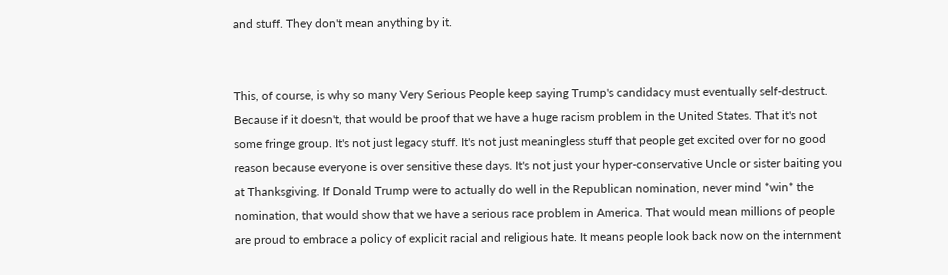and stuff. They don't mean anything by it.


This, of course, is why so many Very Serious People keep saying Trump's candidacy must eventually self-destruct. Because if it doesn't, that would be proof that we have a huge racism problem in the United States. That it's not some fringe group. It's not just legacy stuff. It's not just meaningless stuff that people get excited over for no good reason because everyone is over sensitive these days. It's not just your hyper-conservative Uncle or sister baiting you at Thanksgiving. If Donald Trump were to actually do well in the Republican nomination, never mind *win* the nomination, that would show that we have a serious race problem in America. That would mean millions of people are proud to embrace a policy of explicit racial and religious hate. It means people look back now on the internment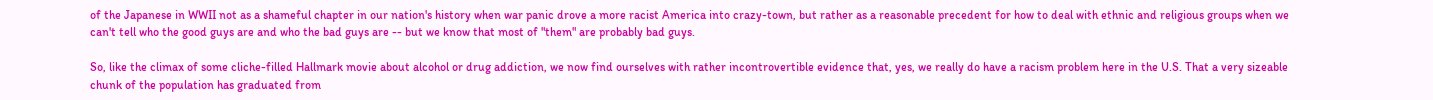of the Japanese in WWII not as a shameful chapter in our nation's history when war panic drove a more racist America into crazy-town, but rather as a reasonable precedent for how to deal with ethnic and religious groups when we can't tell who the good guys are and who the bad guys are -- but we know that most of "them" are probably bad guys.

So, like the climax of some cliche-filled Hallmark movie about alcohol or drug addiction, we now find ourselves with rather incontrovertible evidence that, yes, we really do have a racism problem here in the U.S. That a very sizeable chunk of the population has graduated from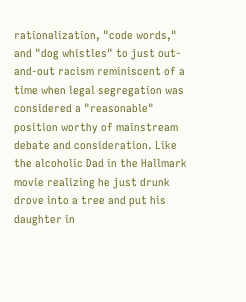rationalization, "code words," and "dog whistles" to just out-and-out racism reminiscent of a time when legal segregation was considered a "reasonable" position worthy of mainstream debate and consideration. Like the alcoholic Dad in the Hallmark movie realizing he just drunk drove into a tree and put his daughter in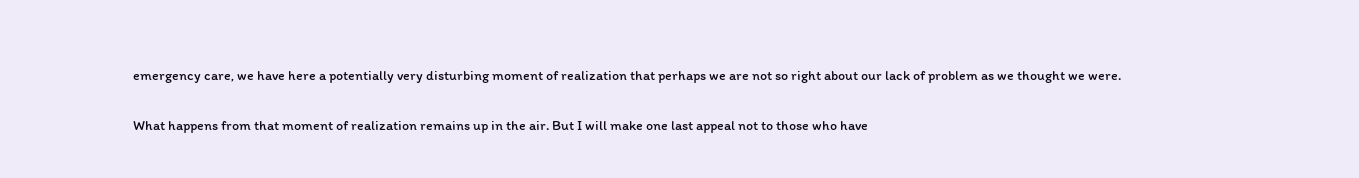emergency care, we have here a potentially very disturbing moment of realization that perhaps we are not so right about our lack of problem as we thought we were.

What happens from that moment of realization remains up in the air. But I will make one last appeal not to those who have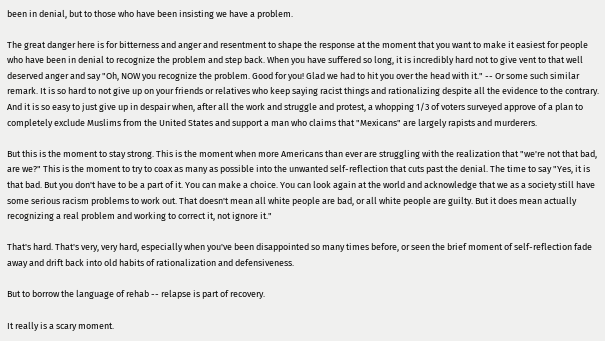been in denial, but to those who have been insisting we have a problem.

The great danger here is for bitterness and anger and resentment to shape the response at the moment that you want to make it easiest for people who have been in denial to recognize the problem and step back. When you have suffered so long, it is incredibly hard not to give vent to that well deserved anger and say "Oh, NOW you recognize the problem. Good for you! Glad we had to hit you over the head with it." -- Or some such similar remark. It is so hard to not give up on your friends or relatives who keep saying racist things and rationalizing despite all the evidence to the contrary. And it is so easy to just give up in despair when, after all the work and struggle and protest, a whopping 1/3 of voters surveyed approve of a plan to completely exclude Muslims from the United States and support a man who claims that "Mexicans" are largely rapists and murderers.

But this is the moment to stay strong. This is the moment when more Americans than ever are struggling with the realization that "we're not that bad, are we?" This is the moment to try to coax as many as possible into the unwanted self-reflection that cuts past the denial. The time to say "Yes, it is that bad. But you don't have to be a part of it. You can make a choice. You can look again at the world and acknowledge that we as a society still have some serious racism problems to work out. That doesn't mean all white people are bad, or all white people are guilty. But it does mean actually recognizing a real problem and working to correct it, not ignore it."

That's hard. That's very, very hard, especially when you've been disappointed so many times before, or seen the brief moment of self-reflection fade away and drift back into old habits of rationalization and defensiveness.

But to borrow the language of rehab -- relapse is part of recovery.

It really is a scary moment.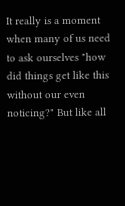It really is a moment when many of us need to ask ourselves "how did things get like this without our even noticing?" But like all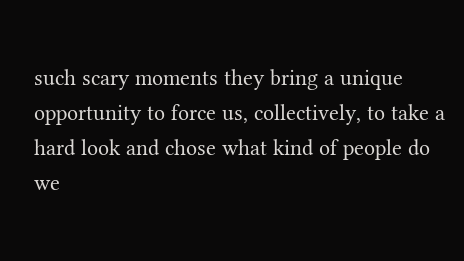such scary moments they bring a unique opportunity to force us, collectively, to take a hard look and chose what kind of people do we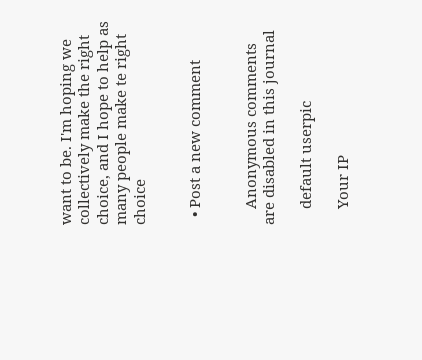want to be. I'm hoping we collectively make the right choice, and I hope to help as many people make te right choice


  • Post a new comment


    Anonymous comments are disabled in this journal

    default userpic

    Your IP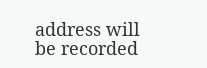address will be recorded